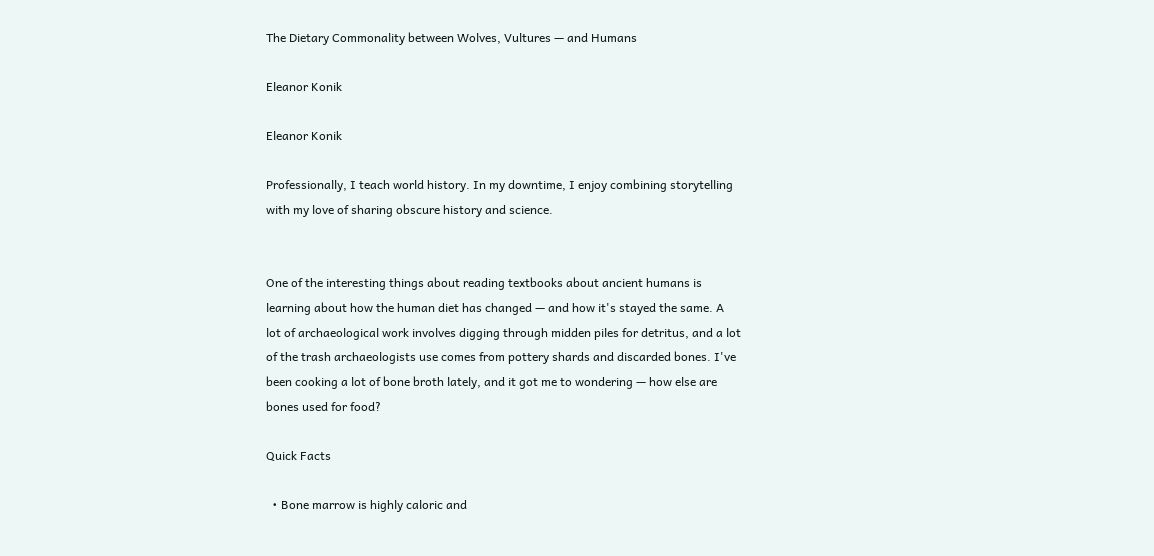The Dietary Commonality between Wolves, Vultures — and Humans

Eleanor Konik

Eleanor Konik

Professionally, I teach world history. In my downtime, I enjoy combining storytelling with my love of sharing obscure history and science.


One of the interesting things about reading textbooks about ancient humans is learning about how the human diet has changed — and how it's stayed the same. A lot of archaeological work involves digging through midden piles for detritus, and a lot of the trash archaeologists use comes from pottery shards and discarded bones. I've been cooking a lot of bone broth lately, and it got me to wondering — how else are bones used for food?

Quick Facts

  • Bone marrow is highly caloric and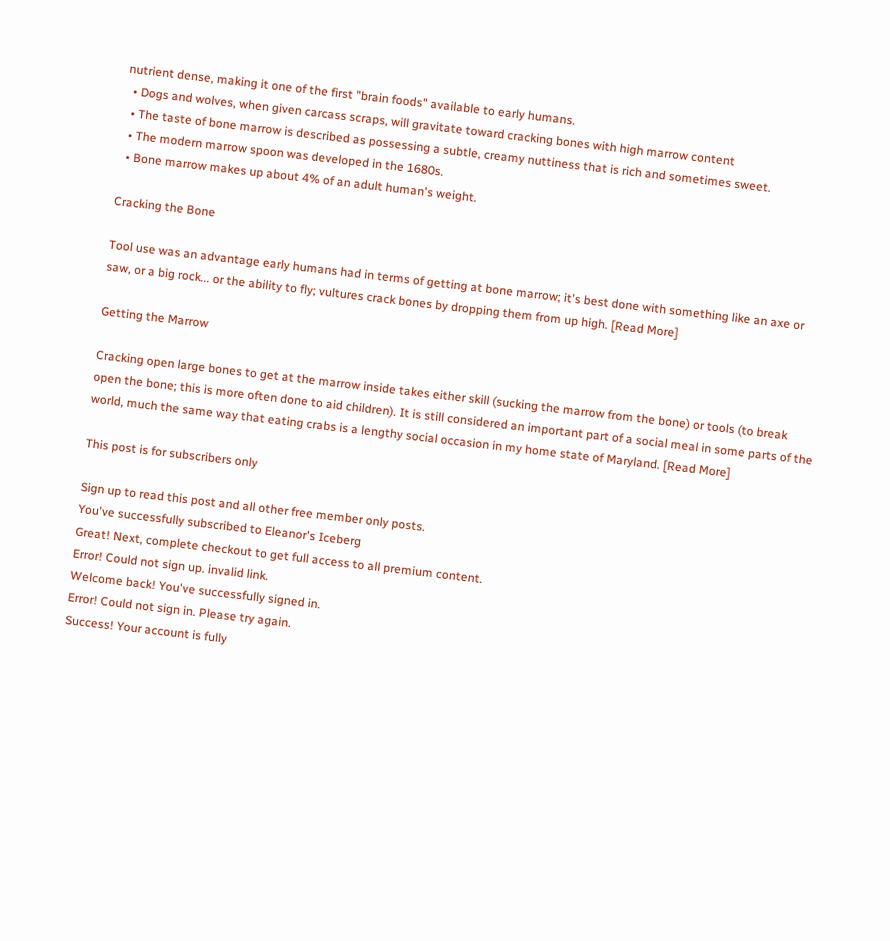nutrient dense, making it one of the first "brain foods" available to early humans.
  • Dogs and wolves, when given carcass scraps, will gravitate toward cracking bones with high marrow content
  • The taste of bone marrow is described as possessing a subtle, creamy nuttiness that is rich and sometimes sweet.
  • The modern marrow spoon was developed in the 1680s.
  • Bone marrow makes up about 4% of an adult human's weight.

Cracking the Bone

Tool use was an advantage early humans had in terms of getting at bone marrow; it's best done with something like an axe or saw, or a big rock... or the ability to fly; vultures crack bones by dropping them from up high. [Read More]

Getting the Marrow

Cracking open large bones to get at the marrow inside takes either skill (sucking the marrow from the bone) or tools (to break open the bone; this is more often done to aid children). It is still considered an important part of a social meal in some parts of the world, much the same way that eating crabs is a lengthy social occasion in my home state of Maryland. [Read More]

This post is for subscribers only

Sign up to read this post and all other free member only posts.
You've successfully subscribed to Eleanor's Iceberg
Great! Next, complete checkout to get full access to all premium content.
Error! Could not sign up. invalid link.
Welcome back! You've successfully signed in.
Error! Could not sign in. Please try again.
Success! Your account is fully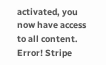activated, you now have access to all content.
Error! Stripe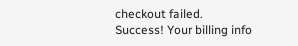checkout failed.
Success! Your billing info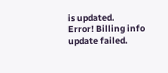is updated.
Error! Billing info update failed.